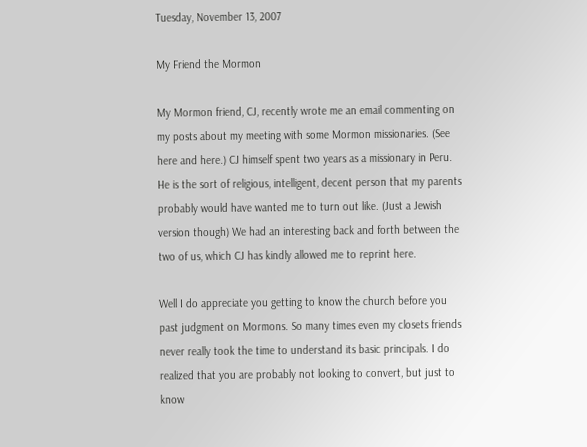Tuesday, November 13, 2007

My Friend the Mormon

My Mormon friend, CJ, recently wrote me an email commenting on my posts about my meeting with some Mormon missionaries. (See here and here.) CJ himself spent two years as a missionary in Peru. He is the sort of religious, intelligent, decent person that my parents probably would have wanted me to turn out like. (Just a Jewish version though) We had an interesting back and forth between the two of us, which CJ has kindly allowed me to reprint here.

Well I do appreciate you getting to know the church before you past judgment on Mormons. So many times even my closets friends never really took the time to understand its basic principals. I do realized that you are probably not looking to convert, but just to know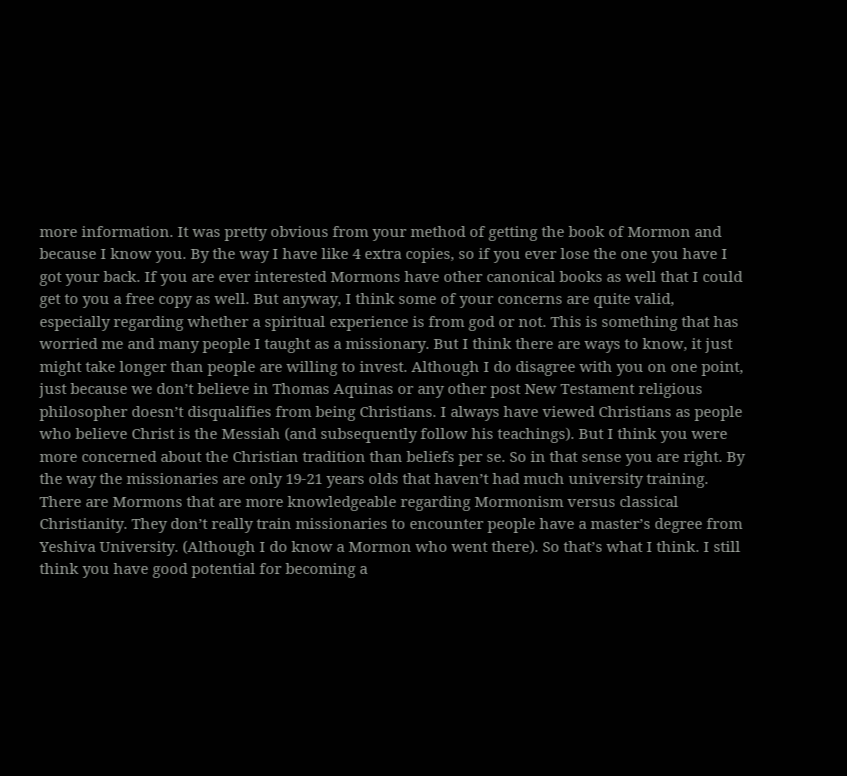more information. It was pretty obvious from your method of getting the book of Mormon and because I know you. By the way I have like 4 extra copies, so if you ever lose the one you have I got your back. If you are ever interested Mormons have other canonical books as well that I could get to you a free copy as well. But anyway, I think some of your concerns are quite valid, especially regarding whether a spiritual experience is from god or not. This is something that has worried me and many people I taught as a missionary. But I think there are ways to know, it just might take longer than people are willing to invest. Although I do disagree with you on one point, just because we don’t believe in Thomas Aquinas or any other post New Testament religious philosopher doesn’t disqualifies from being Christians. I always have viewed Christians as people who believe Christ is the Messiah (and subsequently follow his teachings). But I think you were more concerned about the Christian tradition than beliefs per se. So in that sense you are right. By the way the missionaries are only 19-21 years olds that haven’t had much university training. There are Mormons that are more knowledgeable regarding Mormonism versus classical Christianity. They don’t really train missionaries to encounter people have a master’s degree from Yeshiva University. (Although I do know a Mormon who went there). So that’s what I think. I still think you have good potential for becoming a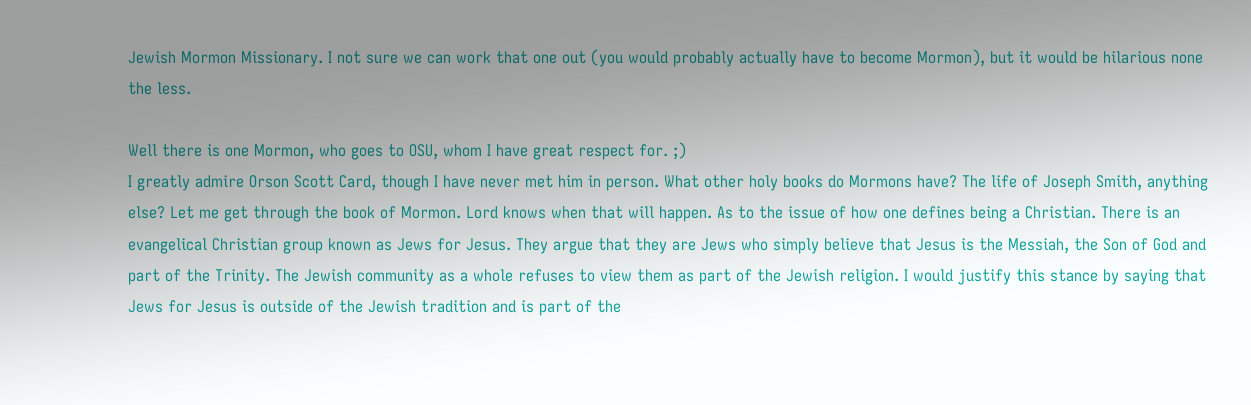Jewish Mormon Missionary. I not sure we can work that one out (you would probably actually have to become Mormon), but it would be hilarious none the less.

Well there is one Mormon, who goes to OSU, whom I have great respect for. ;)
I greatly admire Orson Scott Card, though I have never met him in person. What other holy books do Mormons have? The life of Joseph Smith, anything else? Let me get through the book of Mormon. Lord knows when that will happen. As to the issue of how one defines being a Christian. There is an evangelical Christian group known as Jews for Jesus. They argue that they are Jews who simply believe that Jesus is the Messiah, the Son of God and part of the Trinity. The Jewish community as a whole refuses to view them as part of the Jewish religion. I would justify this stance by saying that Jews for Jesus is outside of the Jewish tradition and is part of the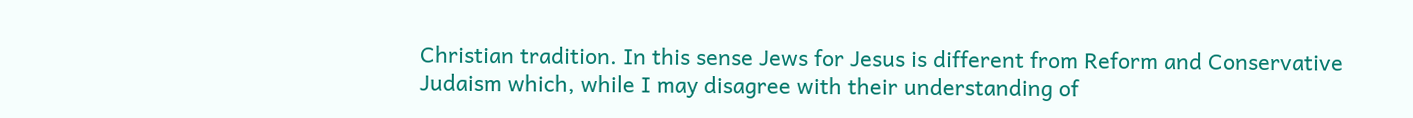Christian tradition. In this sense Jews for Jesus is different from Reform and Conservative Judaism which, while I may disagree with their understanding of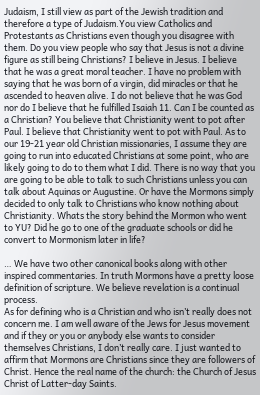Judaism, I still view as part of the Jewish tradition and therefore a type of Judaism.You view Catholics and Protestants as Christians even though you disagree with them. Do you view people who say that Jesus is not a divine figure as still being Christians? I believe in Jesus. I believe that he was a great moral teacher. I have no problem with saying that he was born of a virgin, did miracles or that he ascended to heaven alive. I do not believe that he was God nor do I believe that he fulfilled Isaiah 11. Can I be counted as a Christian? You believe that Christianity went to pot after Paul. I believe that Christianity went to pot with Paul. As to our 19-21 year old Christian missionaries, I assume they are going to run into educated Christians at some point, who are likely going to do to them what I did. There is no way that you are going to be able to talk to such Christians unless you can talk about Aquinas or Augustine. Or have the Mormons simply decided to only talk to Christians who know nothing about Christianity. Whats the story behind the Mormon who went to YU? Did he go to one of the graduate schools or did he convert to Mormonism later in life?

… We have two other canonical books along with other inspired commentaries. In truth Mormons have a pretty loose definition of scripture. We believe revelation is a continual process.
As for defining who is a Christian and who isn’t really does not concern me. I am well aware of the Jews for Jesus movement and if they or you or anybody else wants to consider themselves Christians, I don’t really care. I just wanted to affirm that Mormons are Christians since they are followers of Christ. Hence the real name of the church: the Church of Jesus Christ of Latter-day Saints.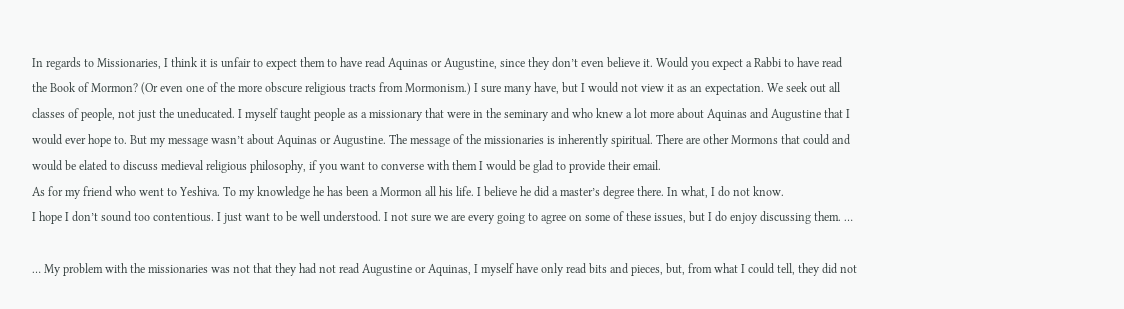In regards to Missionaries, I think it is unfair to expect them to have read Aquinas or Augustine, since they don’t even believe it. Would you expect a Rabbi to have read the Book of Mormon? (Or even one of the more obscure religious tracts from Mormonism.) I sure many have, but I would not view it as an expectation. We seek out all classes of people, not just the uneducated. I myself taught people as a missionary that were in the seminary and who knew a lot more about Aquinas and Augustine that I would ever hope to. But my message wasn’t about Aquinas or Augustine. The message of the missionaries is inherently spiritual. There are other Mormons that could and would be elated to discuss medieval religious philosophy, if you want to converse with them I would be glad to provide their email.
As for my friend who went to Yeshiva. To my knowledge he has been a Mormon all his life. I believe he did a master’s degree there. In what, I do not know.
I hope I don’t sound too contentious. I just want to be well understood. I not sure we are every going to agree on some of these issues, but I do enjoy discussing them. …

… My problem with the missionaries was not that they had not read Augustine or Aquinas, I myself have only read bits and pieces, but, from what I could tell, they did not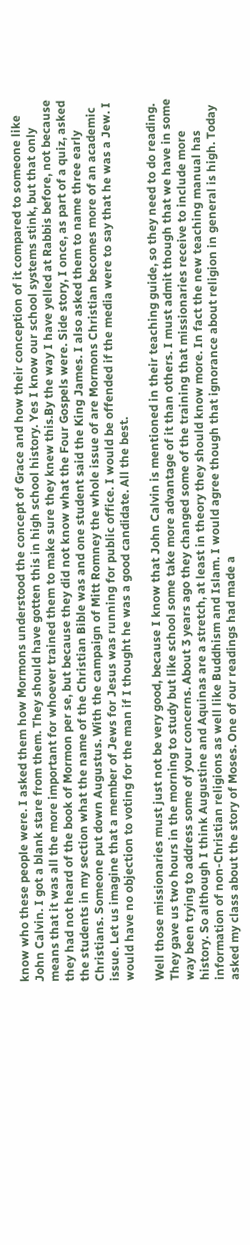know who these people were. I asked them how Mormons understood the concept of Grace and how their conception of it compared to someone like John Calvin. I got a blank stare from them. They should have gotten this in high school history. Yes I know our school systems stink, but that only means that it was all the more important for whoever trained them to make sure they knew this.By the way I have yelled at Rabbis before, not because they had not heard of the book of Mormon per se, but because they did not know what the Four Gospels were. Side story, I once, as part of a quiz, asked the students in my section what the name of the Christian Bible was and one student said the King James. I also asked them to name three early Christians. Someone put down Augustus. With the campaign of Mitt Romney the whole issue of are Mormons Christian becomes more of an academic issue. Let us imagine that a member of Jews for Jesus was running for public office. I would be offended if the media were to say that he was a Jew. I would have no objection to voting for the man if I thought he was a good candidate. All the best.

Well those missionaries must just not be very good, because I know that John Calvin is mentioned in their teaching guide, so they need to do reading. They gave us two hours in the morning to study but like school some take more advantage of it than others. I must admit though that we have in some way been trying to address some of your concerns. About 3 years ago they changed some of the training that missionaries receive to include more history. So although I think Augustine and Aquinas are a stretch, at least in theory they should know more. In fact the new teaching manual has information of non-Christian religions as well like Buddhism and Islam. I would agree though that ignorance about religion in general is high. Today asked my class about the story of Moses. One of our readings had made a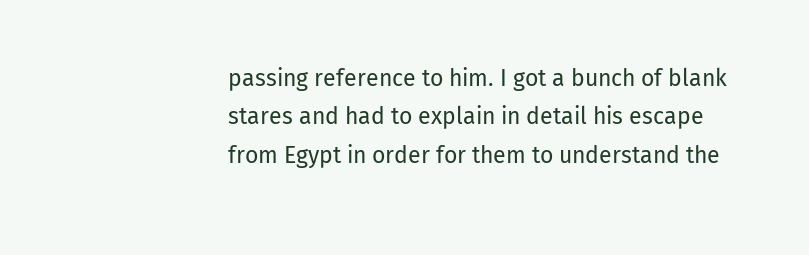passing reference to him. I got a bunch of blank stares and had to explain in detail his escape from Egypt in order for them to understand the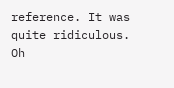reference. It was quite ridiculous. Oh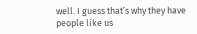well. I guess that’s why they have people like us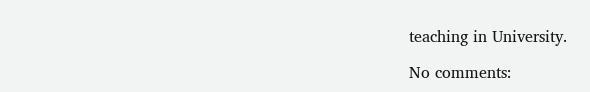teaching in University.

No comments: